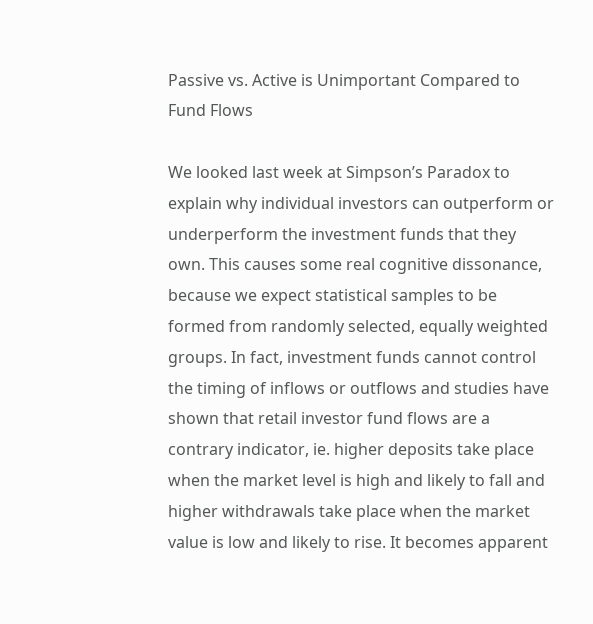Passive vs. Active is Unimportant Compared to Fund Flows

We looked last week at Simpson’s Paradox to explain why individual investors can outperform or underperform the investment funds that they own. This causes some real cognitive dissonance, because we expect statistical samples to be formed from randomly selected, equally weighted groups. In fact, investment funds cannot control the timing of inflows or outflows and studies have shown that retail investor fund flows are a contrary indicator, ie. higher deposits take place when the market level is high and likely to fall and higher withdrawals take place when the market value is low and likely to rise. It becomes apparent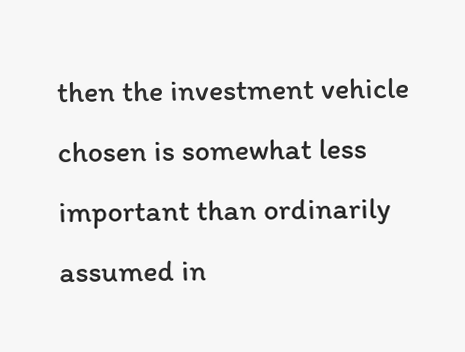then the investment vehicle chosen is somewhat less important than ordinarily assumed in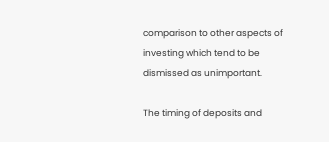comparison to other aspects of investing which tend to be dismissed as unimportant.

The timing of deposits and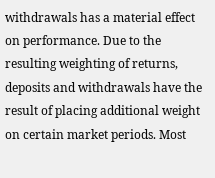withdrawals has a material effect on performance. Due to the resulting weighting of returns, deposits and withdrawals have the result of placing additional weight on certain market periods. Most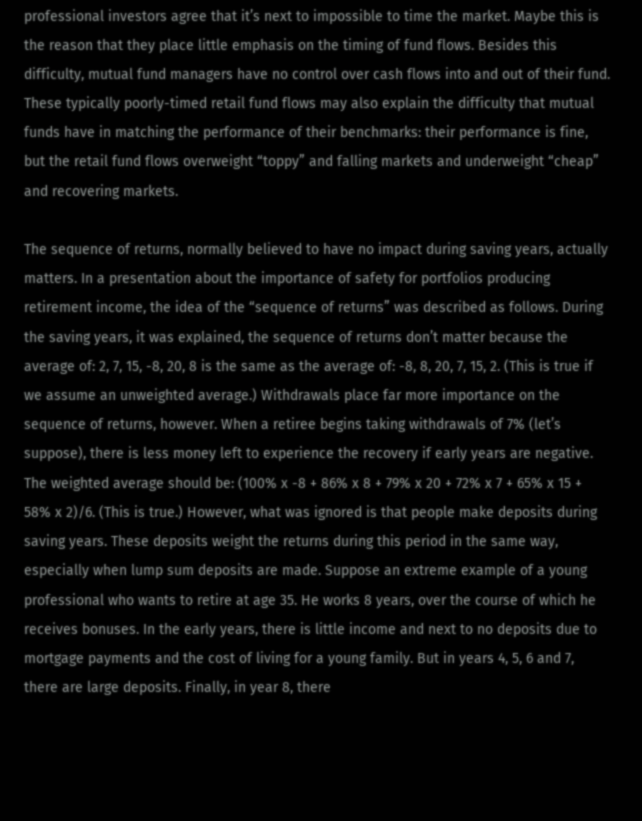professional investors agree that it’s next to impossible to time the market. Maybe this is the reason that they place little emphasis on the timing of fund flows. Besides this difficulty, mutual fund managers have no control over cash flows into and out of their fund. These typically poorly-timed retail fund flows may also explain the difficulty that mutual funds have in matching the performance of their benchmarks: their performance is fine, but the retail fund flows overweight “toppy” and falling markets and underweight “cheap” and recovering markets.

The sequence of returns, normally believed to have no impact during saving years, actually matters. In a presentation about the importance of safety for portfolios producing retirement income, the idea of the “sequence of returns” was described as follows. During the saving years, it was explained, the sequence of returns don’t matter because the average of: 2, 7, 15, -8, 20, 8 is the same as the average of: -8, 8, 20, 7, 15, 2. (This is true if we assume an unweighted average.) Withdrawals place far more importance on the sequence of returns, however. When a retiree begins taking withdrawals of 7% (let’s suppose), there is less money left to experience the recovery if early years are negative. The weighted average should be: (100% x -8 + 86% x 8 + 79% x 20 + 72% x 7 + 65% x 15 + 58% x 2)/6. (This is true.) However, what was ignored is that people make deposits during saving years. These deposits weight the returns during this period in the same way, especially when lump sum deposits are made. Suppose an extreme example of a young professional who wants to retire at age 35. He works 8 years, over the course of which he receives bonuses. In the early years, there is little income and next to no deposits due to mortgage payments and the cost of living for a young family. But in years 4, 5, 6 and 7, there are large deposits. Finally, in year 8, there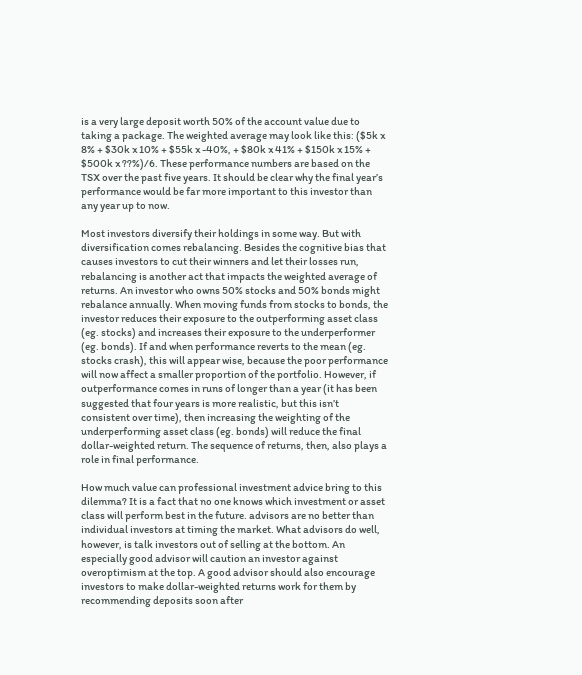is a very large deposit worth 50% of the account value due to taking a package. The weighted average may look like this: ($5k x 8% + $30k x 10% + $55k x -40%, + $80k x 41% + $150k x 15% + $500k x ??%)/6. These performance numbers are based on the TSX over the past five years. It should be clear why the final year’s performance would be far more important to this investor than any year up to now.

Most investors diversify their holdings in some way. But with diversification comes rebalancing. Besides the cognitive bias that causes investors to cut their winners and let their losses run, rebalancing is another act that impacts the weighted average of returns. An investor who owns 50% stocks and 50% bonds might rebalance annually. When moving funds from stocks to bonds, the investor reduces their exposure to the outperforming asset class (eg. stocks) and increases their exposure to the underperformer (eg. bonds). If and when performance reverts to the mean (eg. stocks crash), this will appear wise, because the poor performance will now affect a smaller proportion of the portfolio. However, if outperformance comes in runs of longer than a year (it has been suggested that four years is more realistic, but this isn’t consistent over time), then increasing the weighting of the underperforming asset class (eg. bonds) will reduce the final dollar-weighted return. The sequence of returns, then, also plays a role in final performance.

How much value can professional investment advice bring to this dilemma? It is a fact that no one knows which investment or asset class will perform best in the future. advisors are no better than individual investors at timing the market. What advisors do well, however, is talk investors out of selling at the bottom. An especially good advisor will caution an investor against overoptimism at the top. A good advisor should also encourage investors to make dollar-weighted returns work for them by recommending deposits soon after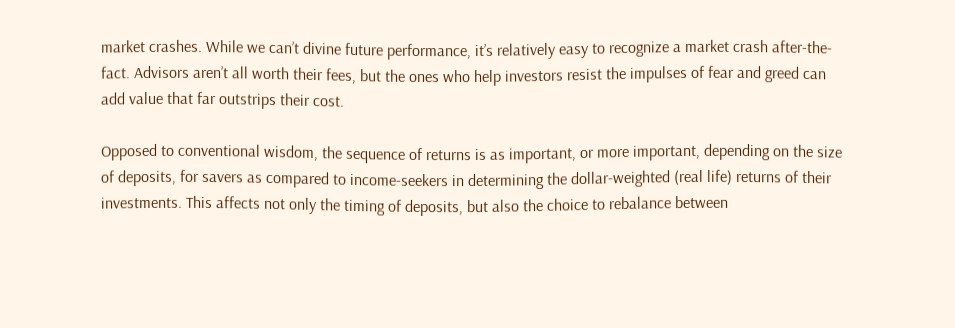market crashes. While we can’t divine future performance, it’s relatively easy to recognize a market crash after-the-fact. Advisors aren’t all worth their fees, but the ones who help investors resist the impulses of fear and greed can add value that far outstrips their cost.

Opposed to conventional wisdom, the sequence of returns is as important, or more important, depending on the size of deposits, for savers as compared to income-seekers in determining the dollar-weighted (real life) returns of their investments. This affects not only the timing of deposits, but also the choice to rebalance between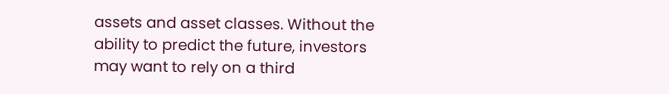assets and asset classes. Without the ability to predict the future, investors may want to rely on a third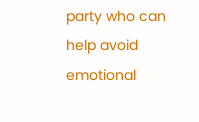party who can help avoid emotional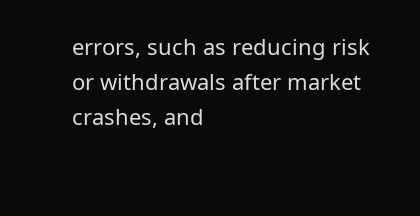errors, such as reducing risk or withdrawals after market crashes, and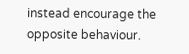instead encourage the opposite behaviour.